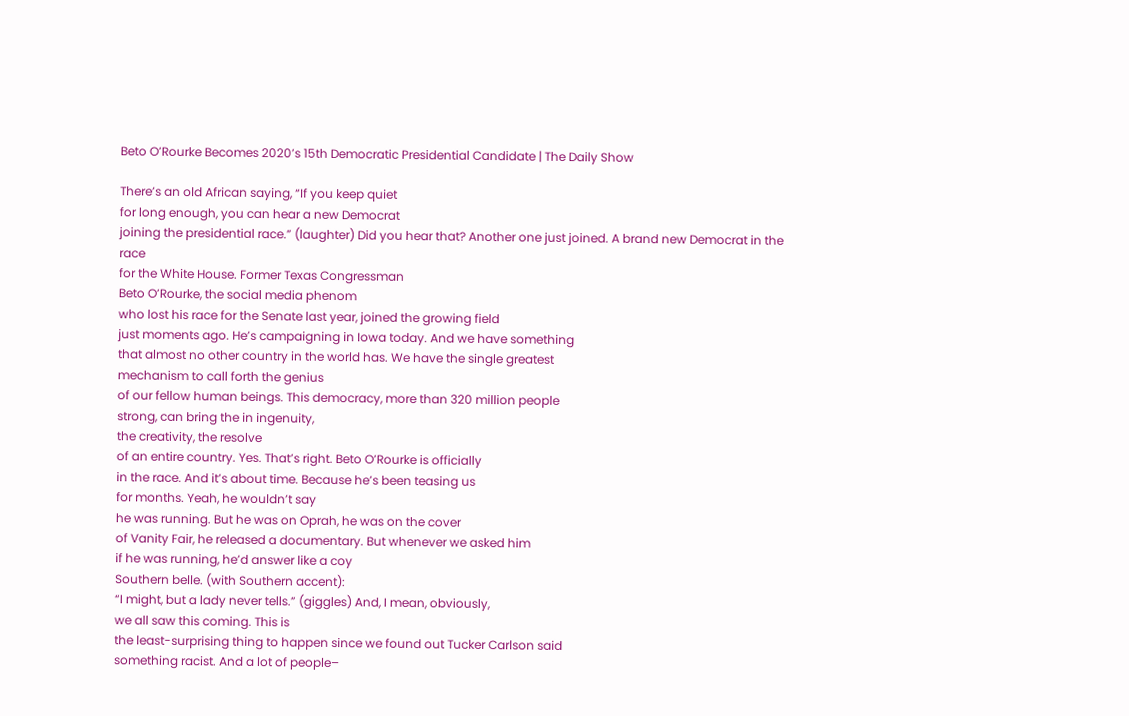Beto O’Rourke Becomes 2020’s 15th Democratic Presidential Candidate | The Daily Show

There’s an old African saying, “If you keep quiet
for long enough, you can hear a new Democrat
joining the presidential race.” (laughter) Did you hear that? Another one just joined. A brand new Democrat in the race
for the White House. Former Texas Congressman
Beto O’Rourke, the social media phenom
who lost his race for the Senate last year, joined the growing field
just moments ago. He’s campaigning in Iowa today. And we have something
that almost no other country in the world has. We have the single greatest
mechanism to call forth the genius
of our fellow human beings. This democracy, more than 320 million people
strong, can bring the in ingenuity,
the creativity, the resolve
of an entire country. Yes. That’s right. Beto O’Rourke is officially
in the race. And it’s about time. Because he’s been teasing us
for months. Yeah, he wouldn’t say
he was running. But he was on Oprah, he was on the cover
of Vanity Fair, he released a documentary. But whenever we asked him
if he was running, he’d answer like a coy
Southern belle. (with Southern accent):
“I might, but a lady never tells.” (giggles) And, I mean, obviously,
we all saw this coming. This is
the least-surprising thing to happen since we found out Tucker Carlson said
something racist. And a lot of people–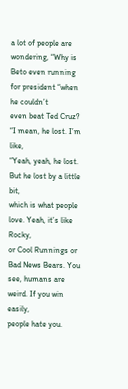a lot of people are wondering, “Why is Beto even running
for president “when he couldn’t
even beat Ted Cruz? “I mean, he lost. I’m like,
“Yeah, yeah, he lost. But he lost by a little bit,
which is what people love. Yeah, it’s like Rocky,
or Cool Runnings or Bad News Bears. You see, humans are weird. If you win easily,
people hate you.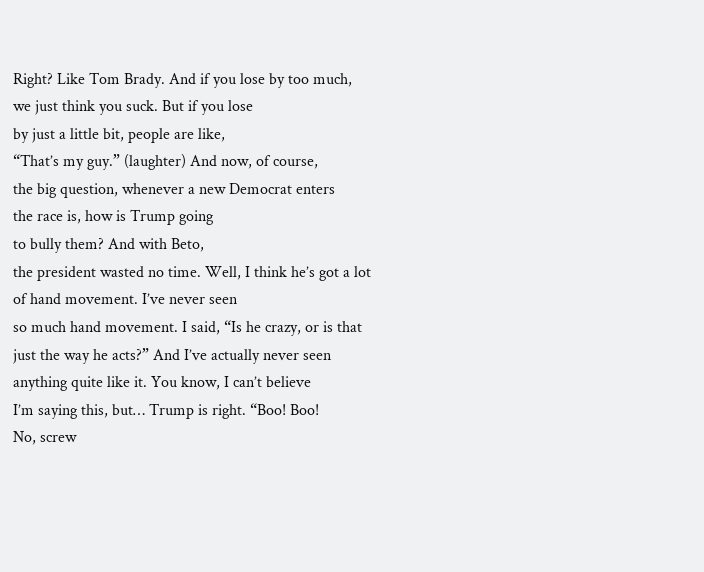Right? Like Tom Brady. And if you lose by too much,
we just think you suck. But if you lose
by just a little bit, people are like,
“That’s my guy.” (laughter) And now, of course,
the big question, whenever a new Democrat enters
the race is, how is Trump going
to bully them? And with Beto,
the president wasted no time. Well, I think he’s got a lot
of hand movement. I’ve never seen
so much hand movement. I said, “Is he crazy, or is that
just the way he acts?” And I’ve actually never seen
anything quite like it. You know, I can’t believe
I’m saying this, but… Trump is right. “Boo! Boo!
No, screw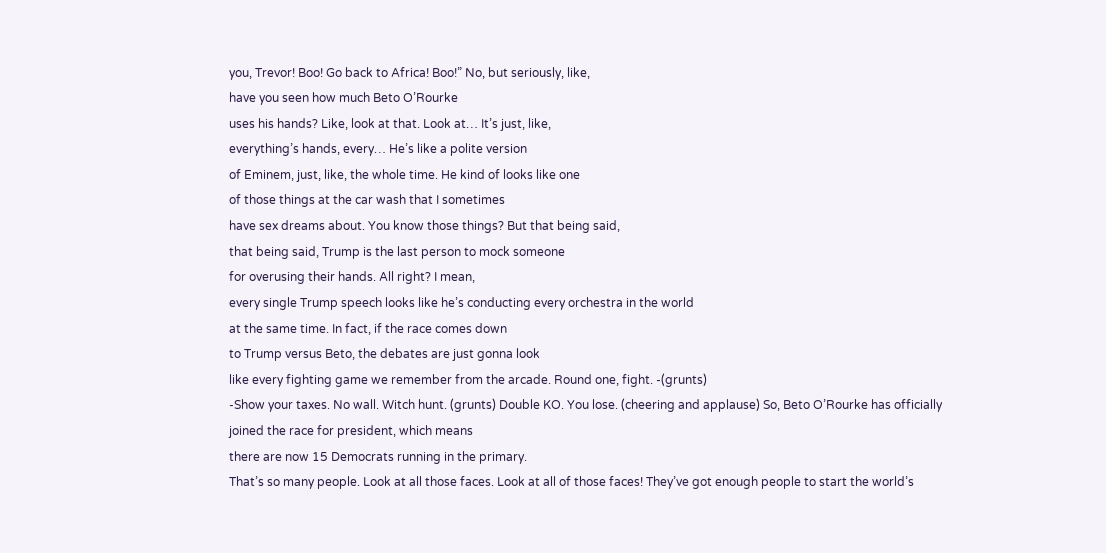you, Trevor! Boo! Go back to Africa! Boo!” No, but seriously, like,
have you seen how much Beto O’Rourke
uses his hands? Like, look at that. Look at… It’s just, like,
everything’s hands, every… He’s like a polite version
of Eminem, just, like, the whole time. He kind of looks like one
of those things at the car wash that I sometimes
have sex dreams about. You know those things? But that being said,
that being said, Trump is the last person to mock someone
for overusing their hands. All right? I mean,
every single Trump speech looks like he’s conducting every orchestra in the world
at the same time. In fact, if the race comes down
to Trump versus Beto, the debates are just gonna look
like every fighting game we remember from the arcade. Round one, fight. -(grunts)
-Show your taxes. No wall. Witch hunt. (grunts) Double KO. You lose. (cheering and applause) So, Beto O’Rourke has officially
joined the race for president, which means
there are now 15 Democrats running in the primary.
That’s so many people. Look at all those faces. Look at all of those faces! They’ve got enough people to start the world’s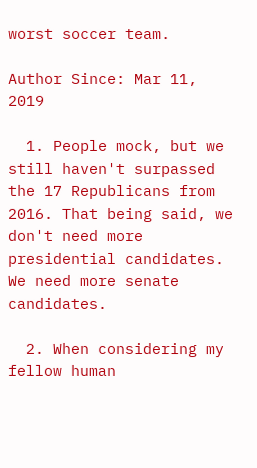worst soccer team.

Author Since: Mar 11, 2019

  1. People mock, but we still haven't surpassed the 17 Republicans from 2016. That being said, we don't need more presidential candidates. We need more senate candidates.

  2. When considering my fellow human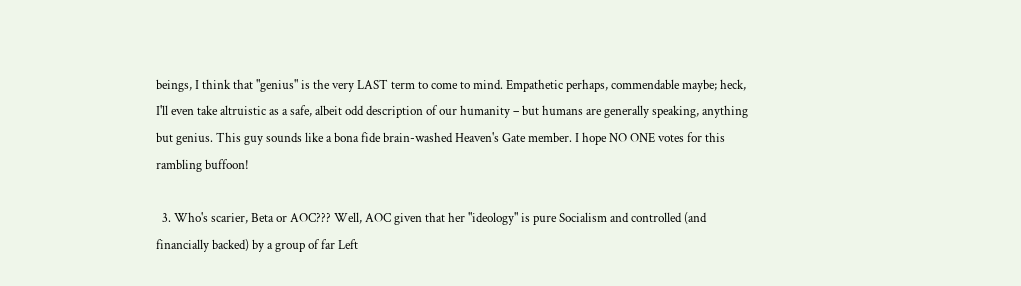beings, I think that "genius" is the very LAST term to come to mind. Empathetic perhaps, commendable maybe; heck, I'll even take altruistic as a safe, albeit odd description of our humanity – but humans are generally speaking, anything but genius. This guy sounds like a bona fide brain-washed Heaven's Gate member. I hope NO ONE votes for this rambling buffoon!

  3. Who's scarier, Beta or AOC??? Well, AOC given that her "ideology" is pure Socialism and controlled (and financially backed) by a group of far Left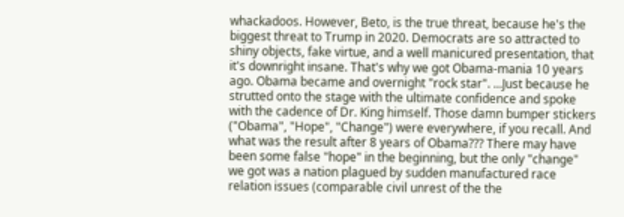whackadoos. However, Beto, is the true threat, because he's the biggest threat to Trump in 2020. Democrats are so attracted to shiny objects, fake virtue, and a well manicured presentation, that it's downright insane. That's why we got Obama-mania 10 years ago. Obama became and overnight "rock star". …Just because he strutted onto the stage with the ultimate confidence and spoke with the cadence of Dr. King himself. Those damn bumper stickers ("Obama", "Hope", "Change") were everywhere, if you recall. And what was the result after 8 years of Obama??? There may have been some false "hope" in the beginning, but the only "change" we got was a nation plagued by sudden manufactured race relation issues (comparable civil unrest of the the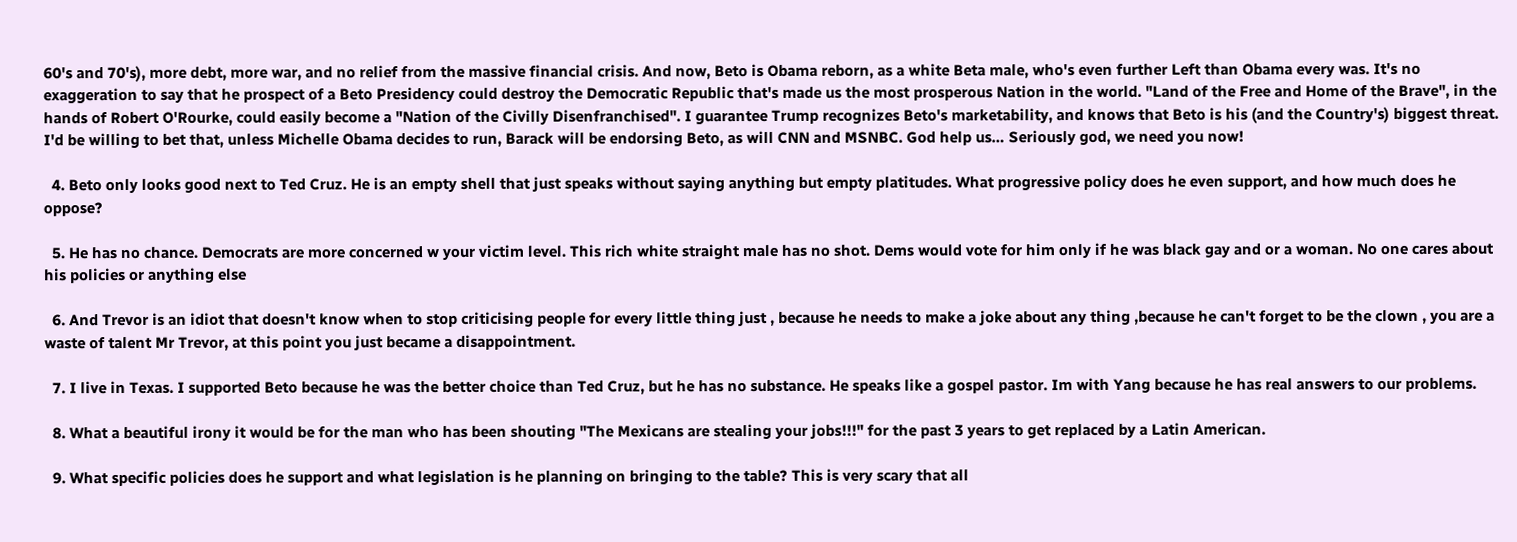60's and 70's), more debt, more war, and no relief from the massive financial crisis. And now, Beto is Obama reborn, as a white Beta male, who's even further Left than Obama every was. It's no exaggeration to say that he prospect of a Beto Presidency could destroy the Democratic Republic that's made us the most prosperous Nation in the world. "Land of the Free and Home of the Brave", in the hands of Robert O'Rourke, could easily become a "Nation of the Civilly Disenfranchised". I guarantee Trump recognizes Beto's marketability, and knows that Beto is his (and the Country's) biggest threat. I'd be willing to bet that, unless Michelle Obama decides to run, Barack will be endorsing Beto, as will CNN and MSNBC. God help us… Seriously god, we need you now!

  4. Beto only looks good next to Ted Cruz. He is an empty shell that just speaks without saying anything but empty platitudes. What progressive policy does he even support, and how much does he oppose?

  5. He has no chance. Democrats are more concerned w your victim level. This rich white straight male has no shot. Dems would vote for him only if he was black gay and or a woman. No one cares about his policies or anything else

  6. And Trevor is an idiot that doesn't know when to stop criticising people for every little thing just , because he needs to make a joke about any thing ,because he can't forget to be the clown , you are a waste of talent Mr Trevor, at this point you just became a disappointment.

  7. I live in Texas. I supported Beto because he was the better choice than Ted Cruz, but he has no substance. He speaks like a gospel pastor. Im with Yang because he has real answers to our problems.

  8. What a beautiful irony it would be for the man who has been shouting "The Mexicans are stealing your jobs!!!" for the past 3 years to get replaced by a Latin American.

  9. What specific policies does he support and what legislation is he planning on bringing to the table? This is very scary that all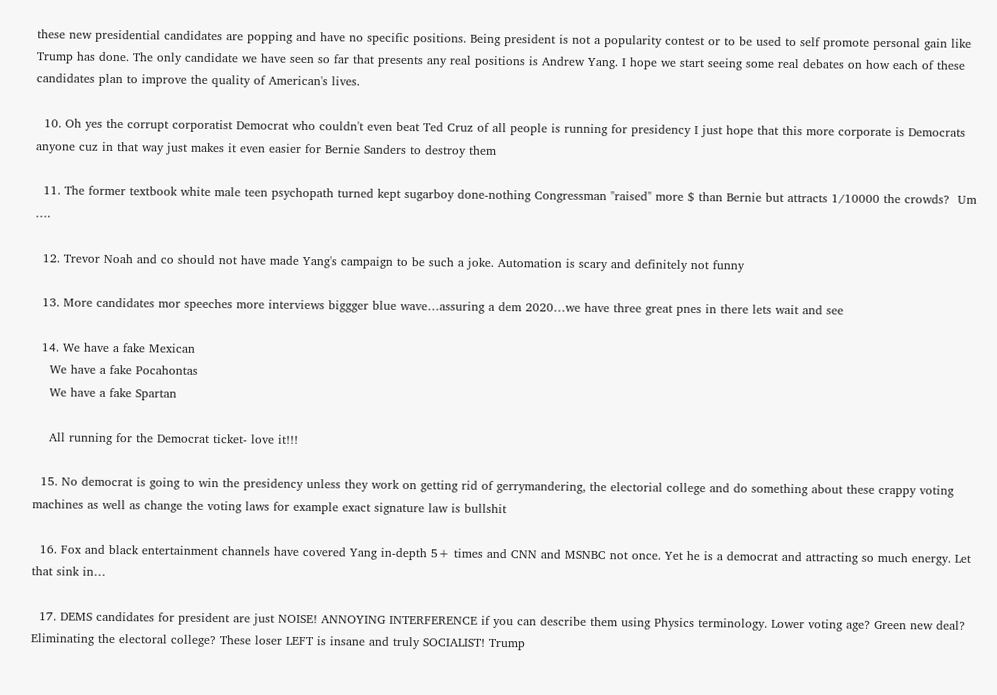these new presidential candidates are popping and have no specific positions. Being president is not a popularity contest or to be used to self promote personal gain like Trump has done. The only candidate we have seen so far that presents any real positions is Andrew Yang. I hope we start seeing some real debates on how each of these candidates plan to improve the quality of American's lives.

  10. Oh yes the corrupt corporatist Democrat who couldn't even beat Ted Cruz of all people is running for presidency I just hope that this more corporate is Democrats anyone cuz in that way just makes it even easier for Bernie Sanders to destroy them

  11. The former textbook white male teen psychopath turned kept sugarboy done-nothing Congressman "raised" more $ than Bernie but attracts 1/10000 the crowds?  Um ….

  12. Trevor Noah and co should not have made Yang's campaign to be such a joke. Automation is scary and definitely not funny

  13. More candidates mor speeches more interviews biggger blue wave…assuring a dem 2020…we have three great pnes in there lets wait and see

  14. We have a fake Mexican
    We have a fake Pocahontas
    We have a fake Spartan

    All running for the Democrat ticket- love it!!!

  15. No democrat is going to win the presidency unless they work on getting rid of gerrymandering, the electorial college and do something about these crappy voting machines as well as change the voting laws for example exact signature law is bullshit

  16. Fox and black entertainment channels have covered Yang in-depth 5+ times and CNN and MSNBC not once. Yet he is a democrat and attracting so much energy. Let that sink in…

  17. DEMS candidates for president are just NOISE! ANNOYING INTERFERENCE if you can describe them using Physics terminology. Lower voting age? Green new deal? Eliminating the electoral college? These loser LEFT is insane and truly SOCIALIST! Trump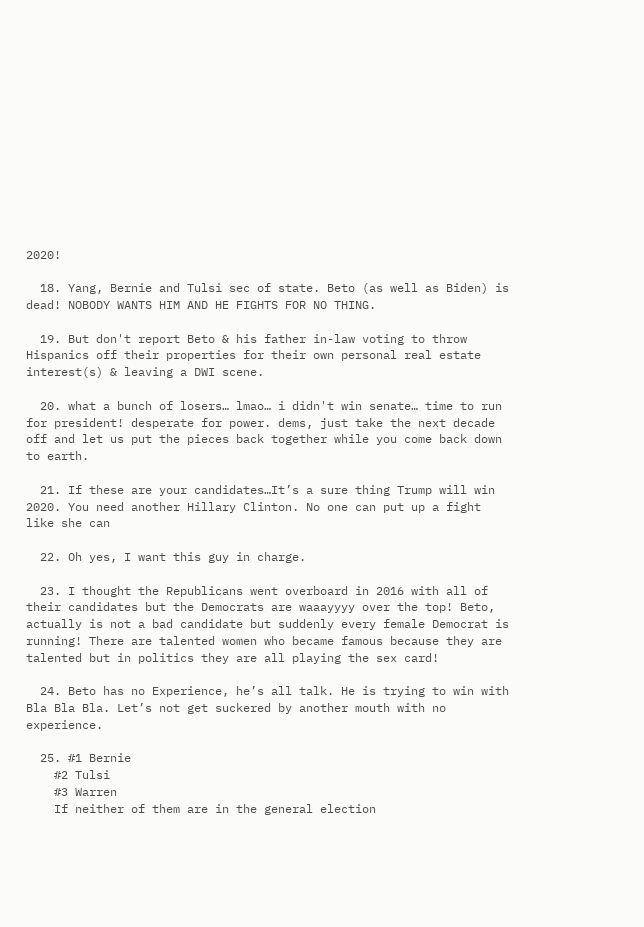2020!

  18. Yang, Bernie and Tulsi sec of state. Beto (as well as Biden) is dead! NOBODY WANTS HIM AND HE FIGHTS FOR NO THING.

  19. But don't report Beto & his father in-law voting to throw Hispanics off their properties for their own personal real estate interest(s) & leaving a DWI scene.

  20. what a bunch of losers… lmao… i didn't win senate… time to run for president! desperate for power. dems, just take the next decade off and let us put the pieces back together while you come back down to earth.

  21. If these are your candidates…It’s a sure thing Trump will win 2020. You need another Hillary Clinton. No one can put up a fight like she can

  22. Oh yes, I want this guy in charge.

  23. I thought the Republicans went overboard in 2016 with all of their candidates but the Democrats are waaayyyy over the top! Beto, actually is not a bad candidate but suddenly every female Democrat is running! There are talented women who became famous because they are talented but in politics they are all playing the sex card!

  24. Beto has no Experience, he’s all talk. He is trying to win with Bla Bla Bla. Let’s not get suckered by another mouth with no experience.

  25. #1 Bernie
    #2 Tulsi
    #3 Warren
    If neither of them are in the general election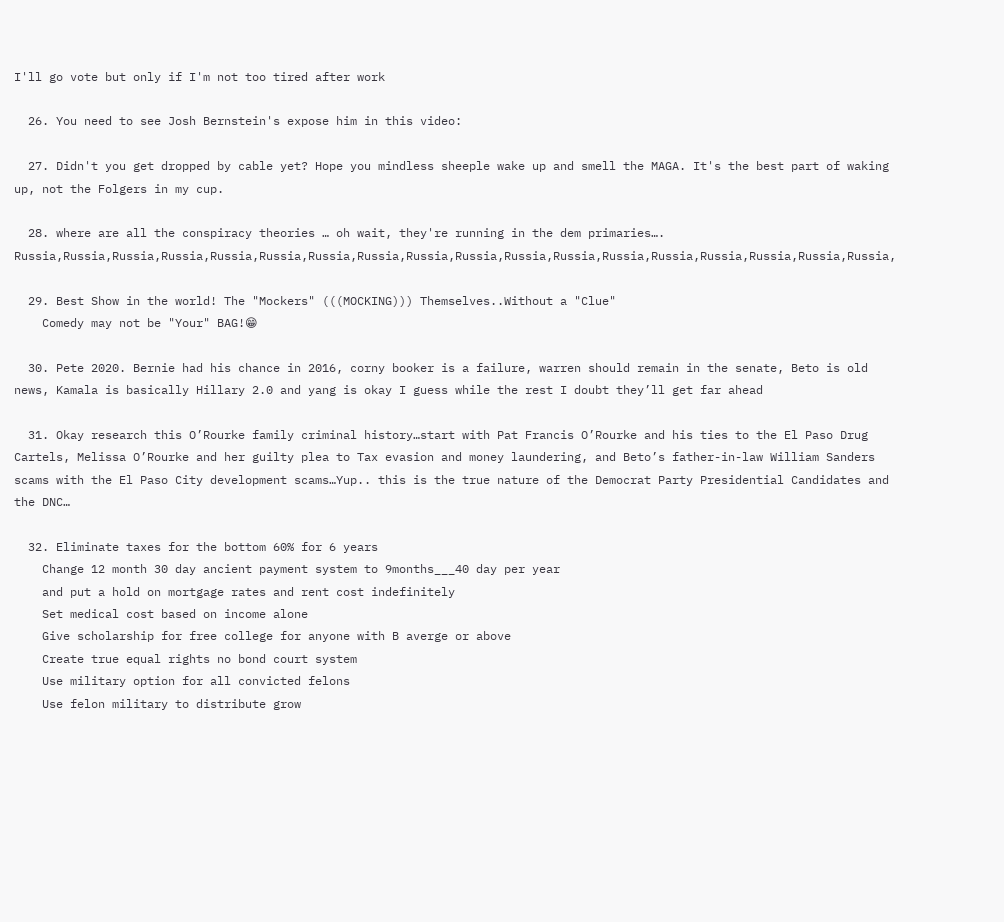I'll go vote but only if I'm not too tired after work

  26. You need to see Josh Bernstein's expose him in this video:

  27. Didn't you get dropped by cable yet? Hope you mindless sheeple wake up and smell the MAGA. It's the best part of waking up, not the Folgers in my cup.

  28. where are all the conspiracy theories … oh wait, they're running in the dem primaries…. Russia,Russia,Russia,Russia,Russia,Russia,Russia,Russia,Russia,Russia,Russia,Russia,Russia,Russia,Russia,Russia,Russia,Russia,

  29. Best Show in the world! The "Mockers" (((MOCKING))) Themselves..Without a "Clue"
    Comedy may not be "Your" BAG!😁

  30. Pete 2020. Bernie had his chance in 2016, corny booker is a failure, warren should remain in the senate, Beto is old news, Kamala is basically Hillary 2.0 and yang is okay I guess while the rest I doubt they’ll get far ahead

  31. Okay research this O’Rourke family criminal history…start with Pat Francis O’Rourke and his ties to the El Paso Drug Cartels, Melissa O’Rourke and her guilty plea to Tax evasion and money laundering, and Beto’s father-in-law William Sanders scams with the El Paso City development scams…Yup.. this is the true nature of the Democrat Party Presidential Candidates and the DNC…

  32. Eliminate taxes for the bottom 60% for 6 years
    Change 12 month 30 day ancient payment system to 9months___40 day per year
    and put a hold on mortgage rates and rent cost indefinitely
    Set medical cost based on income alone
    Give scholarship for free college for anyone with B averge or above
    Create true equal rights no bond court system
    Use military option for all convicted felons
    Use felon military to distribute grow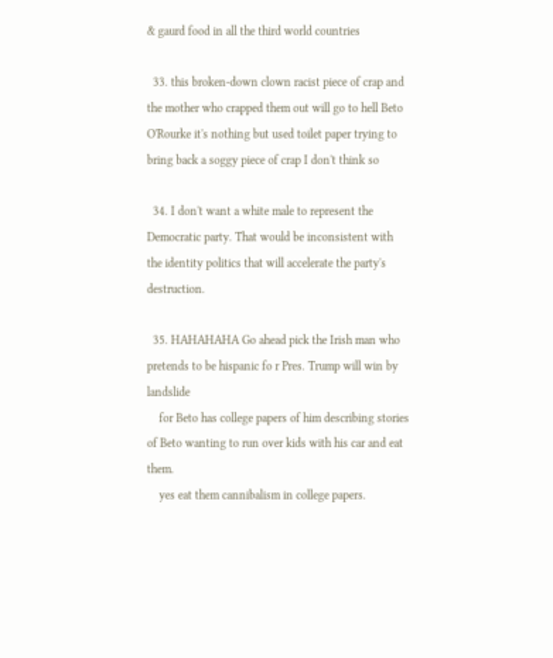& gaurd food in all the third world countries

  33. this broken-down clown racist piece of crap and the mother who crapped them out will go to hell Beto O'Rourke it's nothing but used toilet paper trying to bring back a soggy piece of crap I don't think so

  34. I don't want a white male to represent the Democratic party. That would be inconsistent with the identity politics that will accelerate the party's destruction.

  35. HAHAHAHA Go ahead pick the Irish man who pretends to be hispanic fo r Pres. Trump will win by landslide
    for Beto has college papers of him describing stories of Beto wanting to run over kids with his car and eat them.
    yes eat them cannibalism in college papers.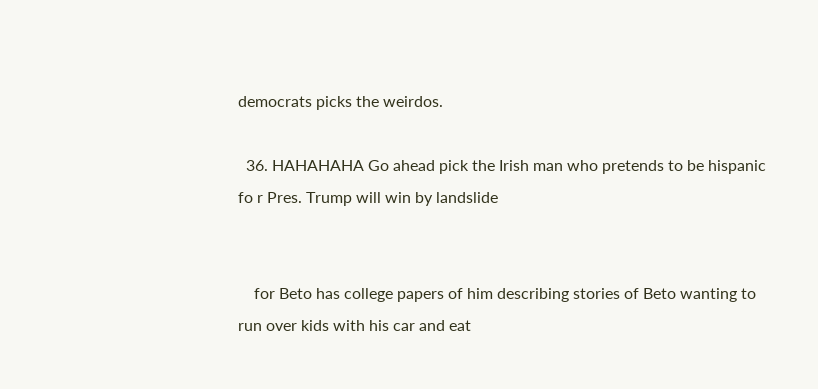democrats picks the weirdos.

  36. HAHAHAHA Go ahead pick the Irish man who pretends to be hispanic fo r Pres. Trump will win by landslide


    for Beto has college papers of him describing stories of Beto wanting to run over kids with his car and eat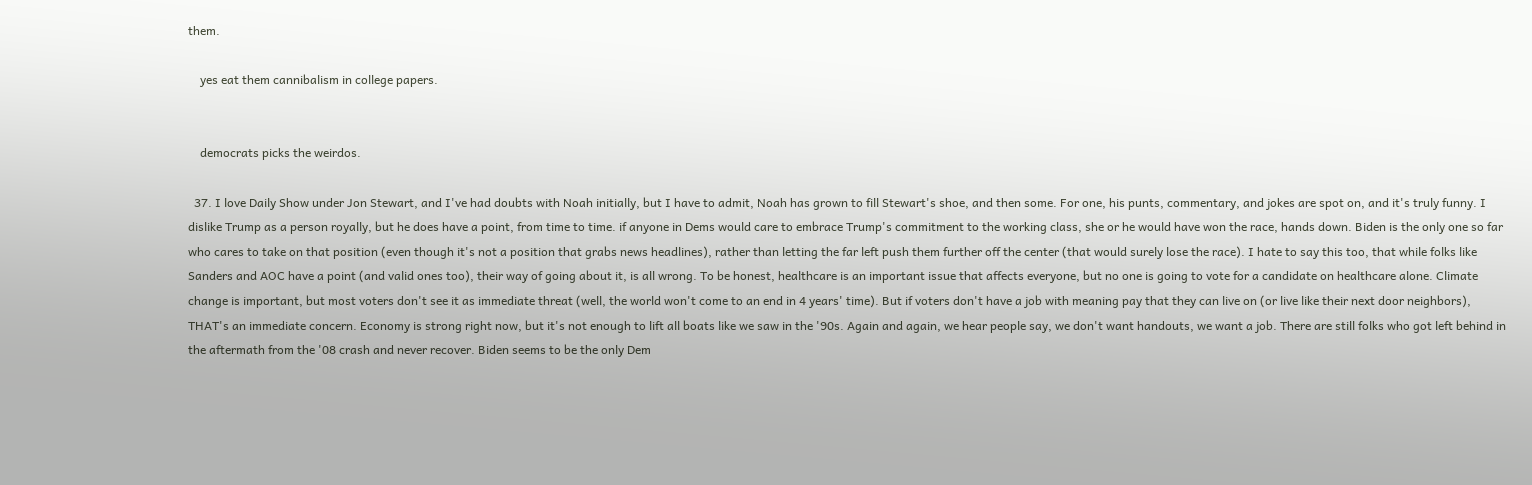them.

    yes eat them cannibalism in college papers.


    democrats picks the weirdos.

  37. I love Daily Show under Jon Stewart, and I've had doubts with Noah initially, but I have to admit, Noah has grown to fill Stewart's shoe, and then some. For one, his punts, commentary, and jokes are spot on, and it's truly funny. I dislike Trump as a person royally, but he does have a point, from time to time. if anyone in Dems would care to embrace Trump's commitment to the working class, she or he would have won the race, hands down. Biden is the only one so far who cares to take on that position (even though it's not a position that grabs news headlines), rather than letting the far left push them further off the center (that would surely lose the race). I hate to say this too, that while folks like Sanders and AOC have a point (and valid ones too), their way of going about it, is all wrong. To be honest, healthcare is an important issue that affects everyone, but no one is going to vote for a candidate on healthcare alone. Climate change is important, but most voters don't see it as immediate threat (well, the world won't come to an end in 4 years' time). But if voters don't have a job with meaning pay that they can live on (or live like their next door neighbors), THAT's an immediate concern. Economy is strong right now, but it's not enough to lift all boats like we saw in the '90s. Again and again, we hear people say, we don't want handouts, we want a job. There are still folks who got left behind in the aftermath from the '08 crash and never recover. Biden seems to be the only Dem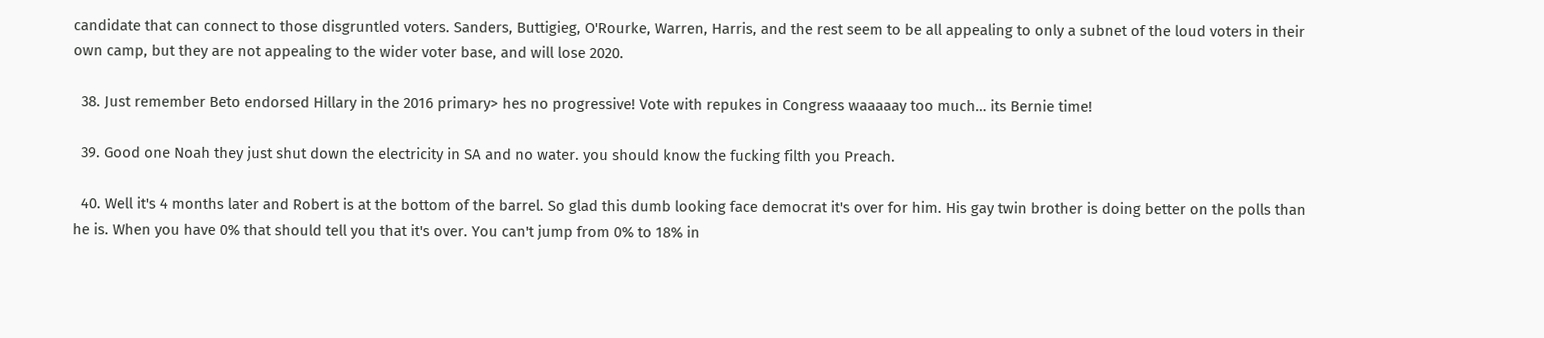candidate that can connect to those disgruntled voters. Sanders, Buttigieg, O'Rourke, Warren, Harris, and the rest seem to be all appealing to only a subnet of the loud voters in their own camp, but they are not appealing to the wider voter base, and will lose 2020.

  38. Just remember Beto endorsed Hillary in the 2016 primary> hes no progressive! Vote with repukes in Congress waaaaay too much… its Bernie time!

  39. Good one Noah they just shut down the electricity in SA and no water. you should know the fucking filth you Preach.

  40. Well it's 4 months later and Robert is at the bottom of the barrel. So glad this dumb looking face democrat it's over for him. His gay twin brother is doing better on the polls than he is. When you have 0% that should tell you that it's over. You can't jump from 0% to 18% in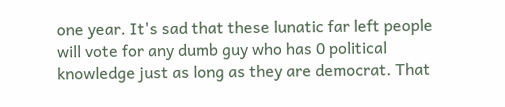one year. It's sad that these lunatic far left people will vote for any dumb guy who has 0 political knowledge just as long as they are democrat. That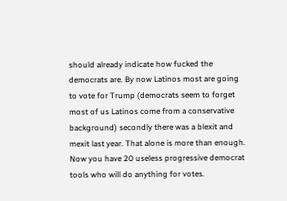should already indicate how fucked the democrats are. By now Latinos most are going to vote for Trump (democrats seem to forget most of us Latinos come from a conservative background) secondly there was a blexit and mexit last year. That alone is more than enough. Now you have 20 useless progressive democrat tools who will do anything for votes.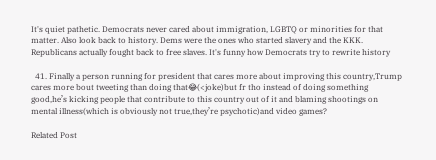It's quiet pathetic. Democrats never cared about immigration, LGBTQ or minorities for that matter. Also look back to history. Dems were the ones who started slavery and the KKK. Republicans actually fought back to free slaves. It's funny how Democrats try to rewrite history

  41. Finally a person running for president that cares more about improving this country,Trump cares more bout tweeting than doing that😂(<joke)but fr tho instead of doing something good,he’s kicking people that contribute to this country out of it and blaming shootings on mental illness(which is obviously not true,they’re psychotic)and video games?

Related Post